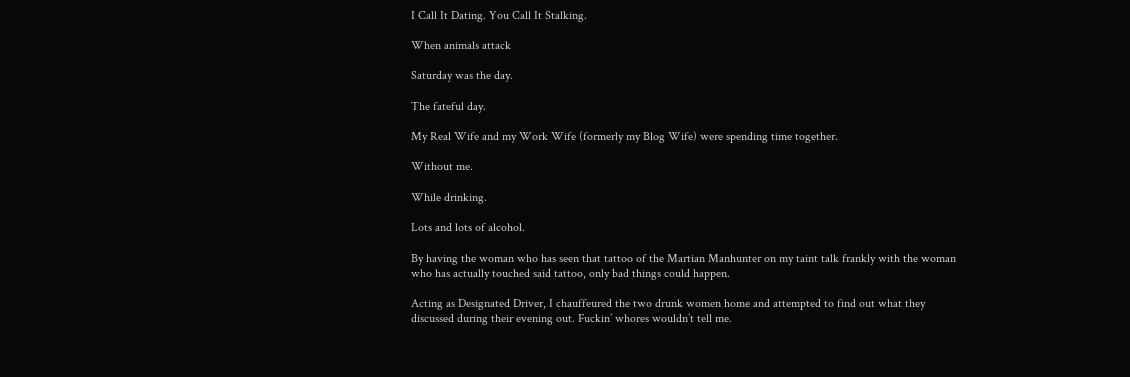I Call It Dating. You Call It Stalking.

When animals attack

Saturday was the day.

The fateful day.

My Real Wife and my Work Wife (formerly my Blog Wife) were spending time together.

Without me.

While drinking.

Lots and lots of alcohol.

By having the woman who has seen that tattoo of the Martian Manhunter on my taint talk frankly with the woman who has actually touched said tattoo, only bad things could happen.

Acting as Designated Driver, I chauffeured the two drunk women home and attempted to find out what they discussed during their evening out. Fuckin’ whores wouldn’t tell me.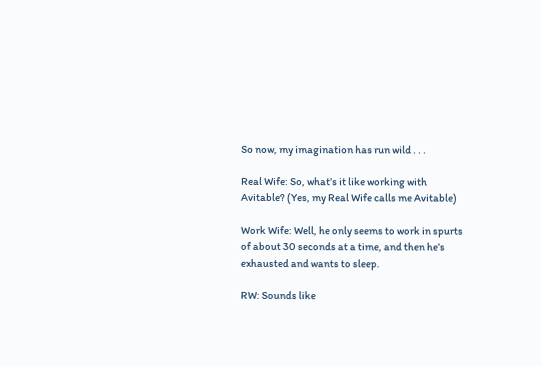So now, my imagination has run wild . . .

Real Wife: So, what’s it like working with Avitable? (Yes, my Real Wife calls me Avitable)

Work Wife: Well, he only seems to work in spurts of about 30 seconds at a time, and then he’s exhausted and wants to sleep.

RW: Sounds like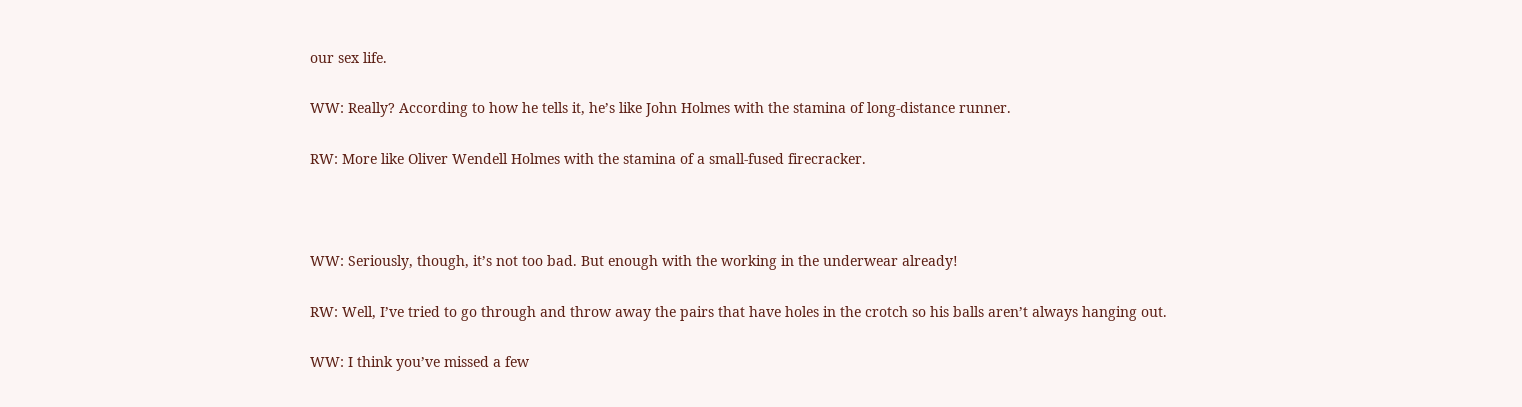our sex life.

WW: Really? According to how he tells it, he’s like John Holmes with the stamina of long-distance runner.

RW: More like Oliver Wendell Holmes with the stamina of a small-fused firecracker.



WW: Seriously, though, it’s not too bad. But enough with the working in the underwear already!

RW: Well, I’ve tried to go through and throw away the pairs that have holes in the crotch so his balls aren’t always hanging out.

WW: I think you’ve missed a few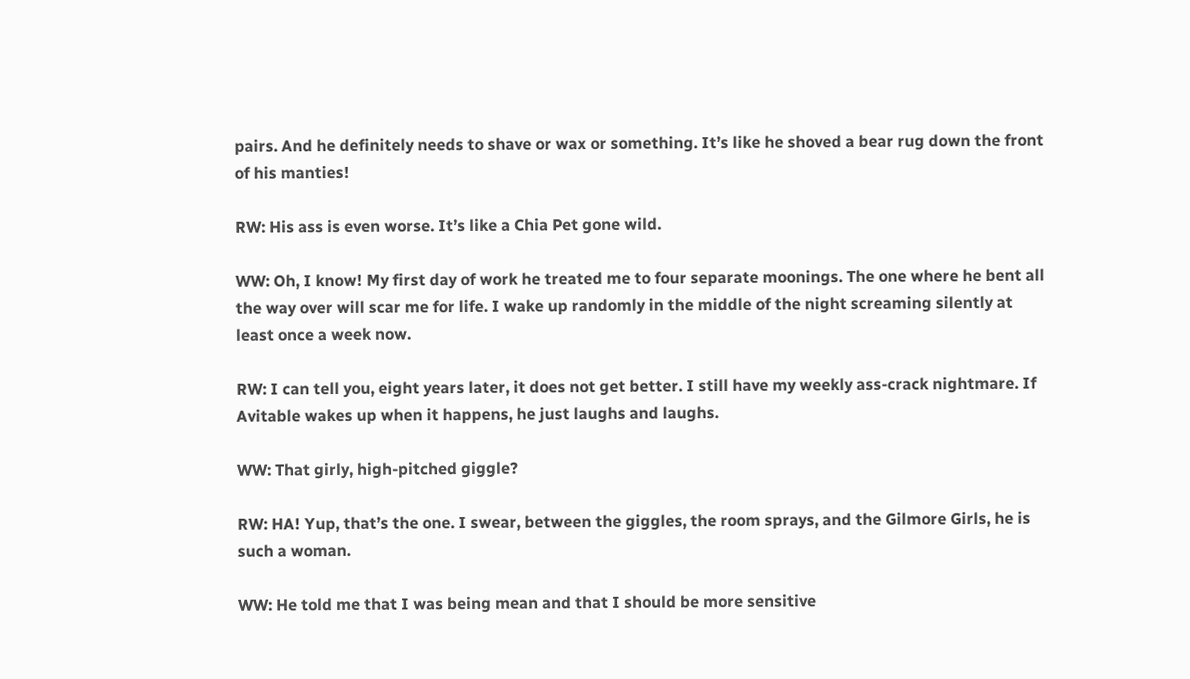pairs. And he definitely needs to shave or wax or something. It’s like he shoved a bear rug down the front of his manties!

RW: His ass is even worse. It’s like a Chia Pet gone wild.

WW: Oh, I know! My first day of work he treated me to four separate moonings. The one where he bent all the way over will scar me for life. I wake up randomly in the middle of the night screaming silently at least once a week now.

RW: I can tell you, eight years later, it does not get better. I still have my weekly ass-crack nightmare. If Avitable wakes up when it happens, he just laughs and laughs.

WW: That girly, high-pitched giggle?

RW: HA! Yup, that’s the one. I swear, between the giggles, the room sprays, and the Gilmore Girls, he is such a woman.

WW: He told me that I was being mean and that I should be more sensitive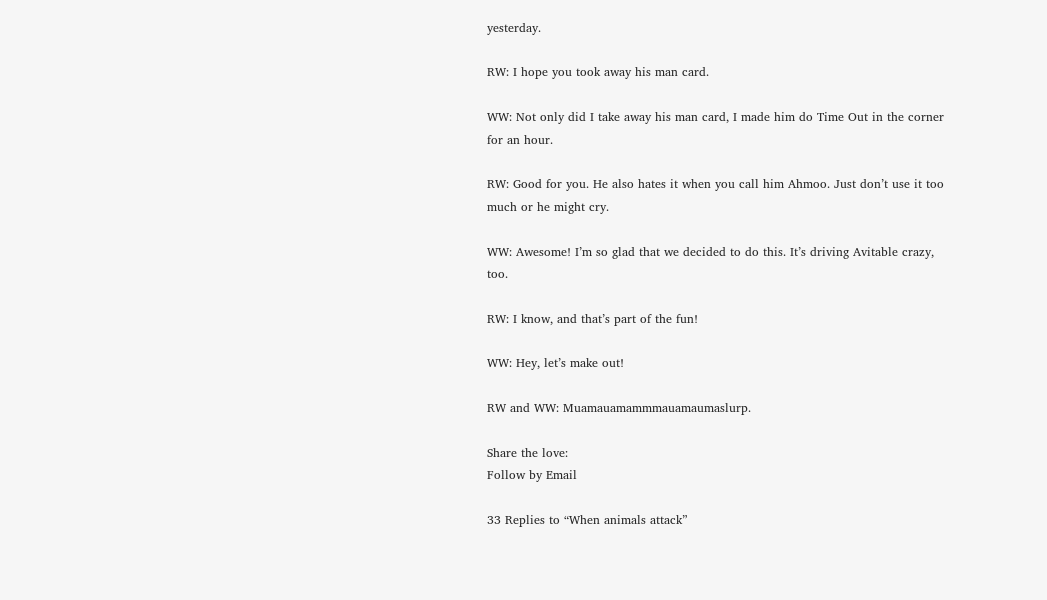yesterday.

RW: I hope you took away his man card.

WW: Not only did I take away his man card, I made him do Time Out in the corner for an hour.

RW: Good for you. He also hates it when you call him Ahmoo. Just don’t use it too much or he might cry.

WW: Awesome! I’m so glad that we decided to do this. It’s driving Avitable crazy, too.

RW: I know, and that’s part of the fun!

WW: Hey, let’s make out!

RW and WW: Muamauamammmauamaumaslurp.

Share the love:
Follow by Email

33 Replies to “When animals attack”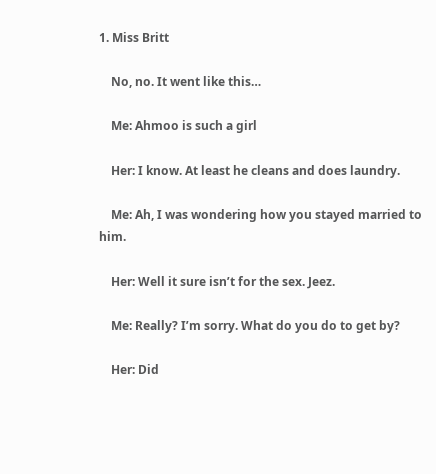1. Miss Britt

    No, no. It went like this…

    Me: Ahmoo is such a girl

    Her: I know. At least he cleans and does laundry.

    Me: Ah, I was wondering how you stayed married to him.

    Her: Well it sure isn’t for the sex. Jeez.

    Me: Really? I’m sorry. What do you do to get by?

    Her: Did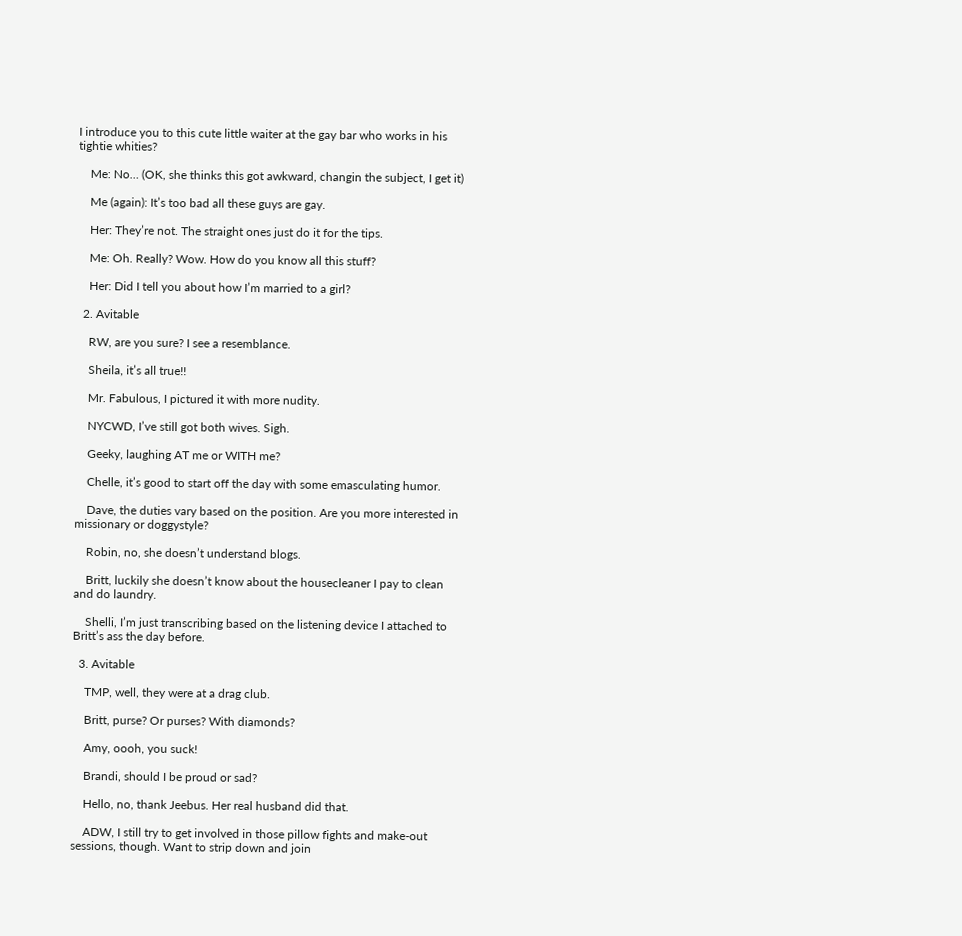I introduce you to this cute little waiter at the gay bar who works in his tightie whities?

    Me: No… (OK, she thinks this got awkward, changin the subject, I get it)

    Me (again): It’s too bad all these guys are gay.

    Her: They’re not. The straight ones just do it for the tips.

    Me: Oh. Really? Wow. How do you know all this stuff?

    Her: Did I tell you about how I’m married to a girl?

  2. Avitable

    RW, are you sure? I see a resemblance.

    Sheila, it’s all true!!

    Mr. Fabulous, I pictured it with more nudity.

    NYCWD, I’ve still got both wives. Sigh.

    Geeky, laughing AT me or WITH me?

    Chelle, it’s good to start off the day with some emasculating humor.

    Dave, the duties vary based on the position. Are you more interested in missionary or doggystyle?

    Robin, no, she doesn’t understand blogs.

    Britt, luckily she doesn’t know about the housecleaner I pay to clean and do laundry.

    Shelli, I’m just transcribing based on the listening device I attached to Britt’s ass the day before.

  3. Avitable

    TMP, well, they were at a drag club.

    Britt, purse? Or purses? With diamonds?

    Amy, oooh, you suck!

    Brandi, should I be proud or sad?

    Hello, no, thank Jeebus. Her real husband did that.

    ADW, I still try to get involved in those pillow fights and make-out sessions, though. Want to strip down and join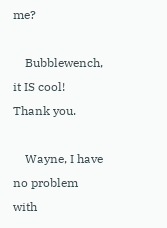me?

    Bubblewench, it IS cool! Thank you.

    Wayne, I have no problem with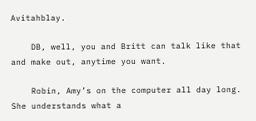Avitahblay.

    DB, well, you and Britt can talk like that and make out, anytime you want.

    Robin, Amy’s on the computer all day long. She understands what a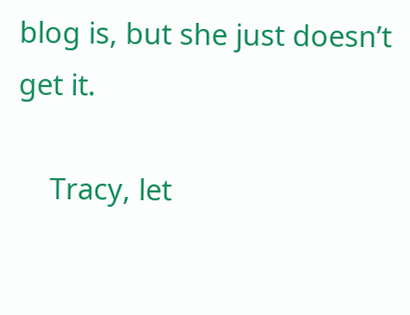blog is, but she just doesn’t get it.

    Tracy, let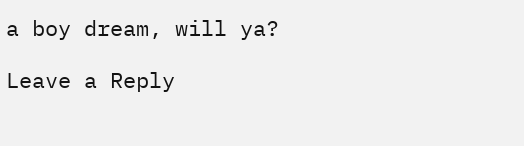a boy dream, will ya?

Leave a Reply